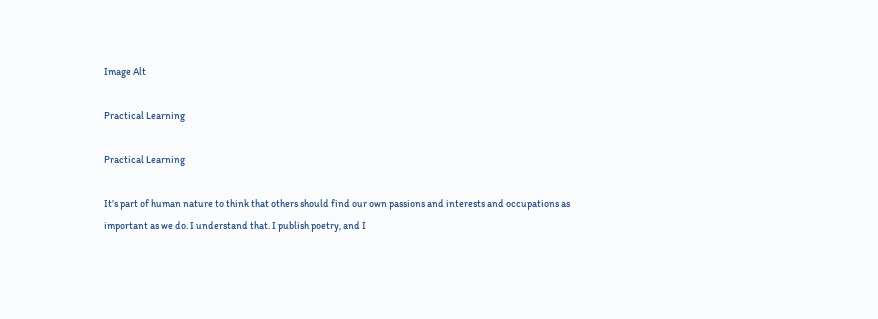Image Alt

Practical Learning

Practical Learning

It’s part of human nature to think that others should find our own passions and interests and occupations as important as we do. I understand that. I publish poetry, and I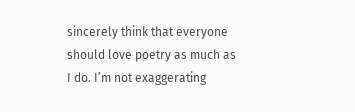sincerely think that everyone should love poetry as much as I do. I’m not exaggerating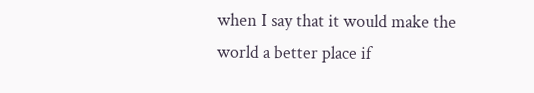when I say that it would make the world a better place if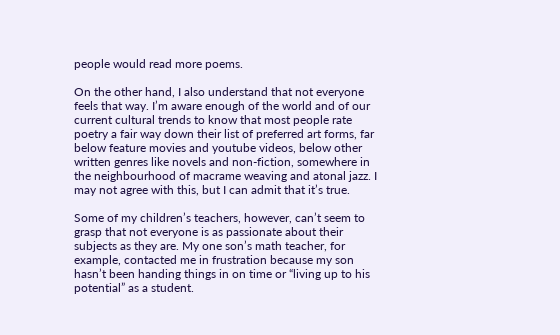people would read more poems.

On the other hand, I also understand that not everyone feels that way. I’m aware enough of the world and of our current cultural trends to know that most people rate poetry a fair way down their list of preferred art forms, far below feature movies and youtube videos, below other written genres like novels and non-fiction, somewhere in the neighbourhood of macrame weaving and atonal jazz. I may not agree with this, but I can admit that it’s true.

Some of my children’s teachers, however, can’t seem to grasp that not everyone is as passionate about their subjects as they are. My one son’s math teacher, for example, contacted me in frustration because my son hasn’t been handing things in on time or “living up to his potential” as a student.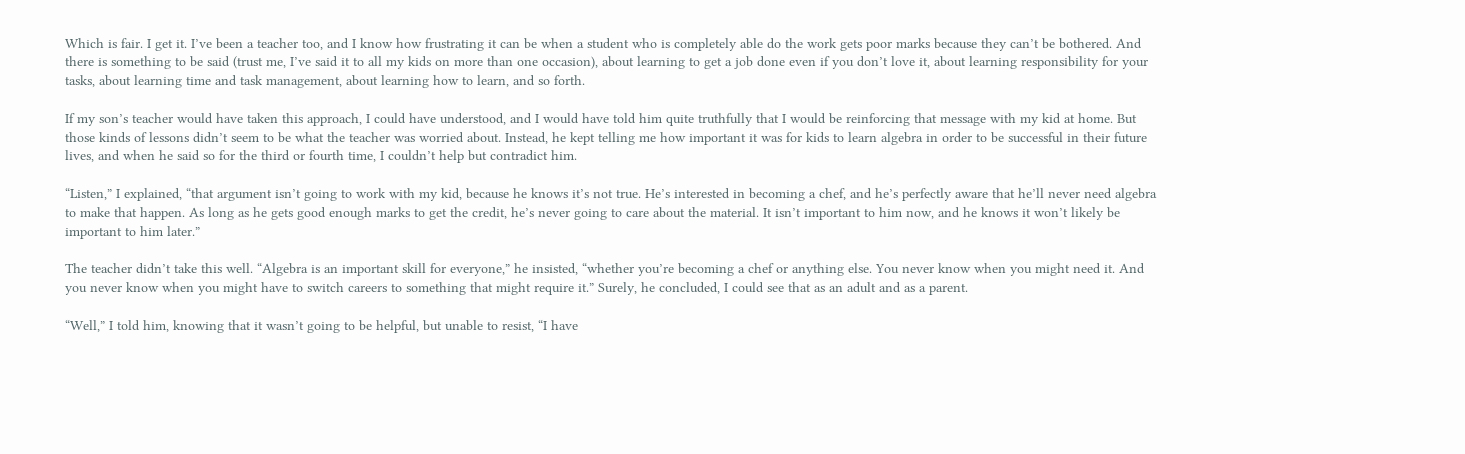Which is fair. I get it. I’ve been a teacher too, and I know how frustrating it can be when a student who is completely able do the work gets poor marks because they can’t be bothered. And there is something to be said (trust me, I’ve said it to all my kids on more than one occasion), about learning to get a job done even if you don’t love it, about learning responsibility for your tasks, about learning time and task management, about learning how to learn, and so forth.

If my son’s teacher would have taken this approach, I could have understood, and I would have told him quite truthfully that I would be reinforcing that message with my kid at home. But those kinds of lessons didn’t seem to be what the teacher was worried about. Instead, he kept telling me how important it was for kids to learn algebra in order to be successful in their future lives, and when he said so for the third or fourth time, I couldn’t help but contradict him.

“Listen,” I explained, “that argument isn’t going to work with my kid, because he knows it’s not true. He’s interested in becoming a chef, and he’s perfectly aware that he’ll never need algebra to make that happen. As long as he gets good enough marks to get the credit, he’s never going to care about the material. It isn’t important to him now, and he knows it won’t likely be important to him later.”

The teacher didn’t take this well. “Algebra is an important skill for everyone,” he insisted, “whether you’re becoming a chef or anything else. You never know when you might need it. And you never know when you might have to switch careers to something that might require it.” Surely, he concluded, I could see that as an adult and as a parent.

“Well,” I told him, knowing that it wasn’t going to be helpful, but unable to resist, “I have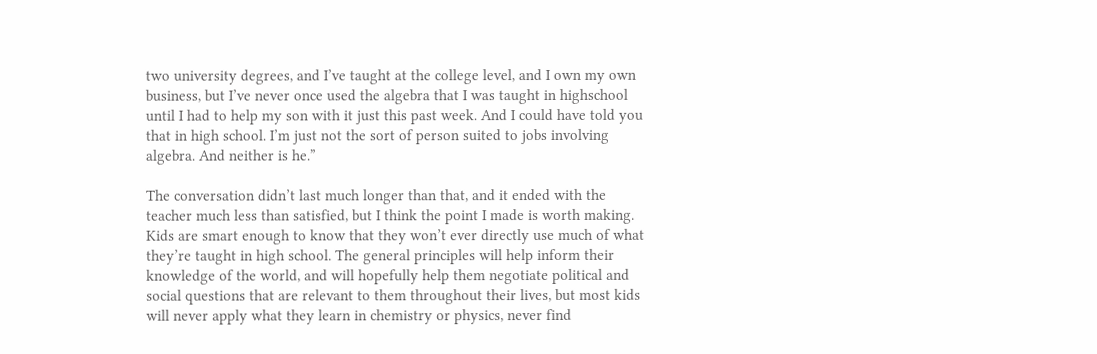two university degrees, and I’ve taught at the college level, and I own my own business, but I’ve never once used the algebra that I was taught in highschool until I had to help my son with it just this past week. And I could have told you that in high school. I’m just not the sort of person suited to jobs involving algebra. And neither is he.”

The conversation didn’t last much longer than that, and it ended with the teacher much less than satisfied, but I think the point I made is worth making. Kids are smart enough to know that they won’t ever directly use much of what they’re taught in high school. The general principles will help inform their knowledge of the world, and will hopefully help them negotiate political and social questions that are relevant to them throughout their lives, but most kids will never apply what they learn in chemistry or physics, never find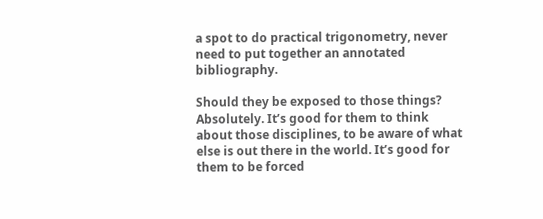a spot to do practical trigonometry, never need to put together an annotated bibliography.

Should they be exposed to those things? Absolutely. It’s good for them to think about those disciplines, to be aware of what else is out there in the world. It’s good for them to be forced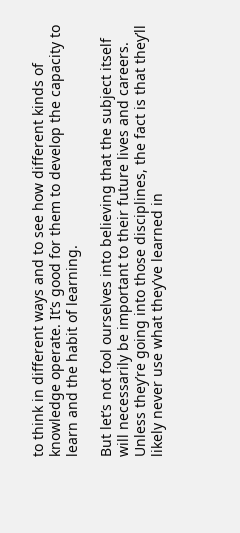to think in different ways and to see how different kinds of knowledge operate. It’s good for them to develop the capacity to learn and the habit of learning.

But let’s not fool ourselves into believing that the subject itself will necessarily be important to their future lives and careers. Unless they’re going into those disciplines, the fact is that they’ll likely never use what they’ve learned in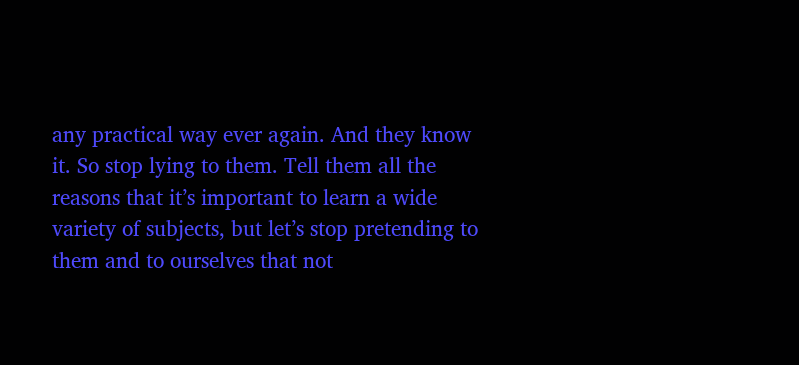any practical way ever again. And they know it. So stop lying to them. Tell them all the reasons that it’s important to learn a wide variety of subjects, but let’s stop pretending to them and to ourselves that not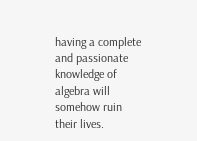having a complete and passionate knowledge of algebra will somehow ruin their lives.